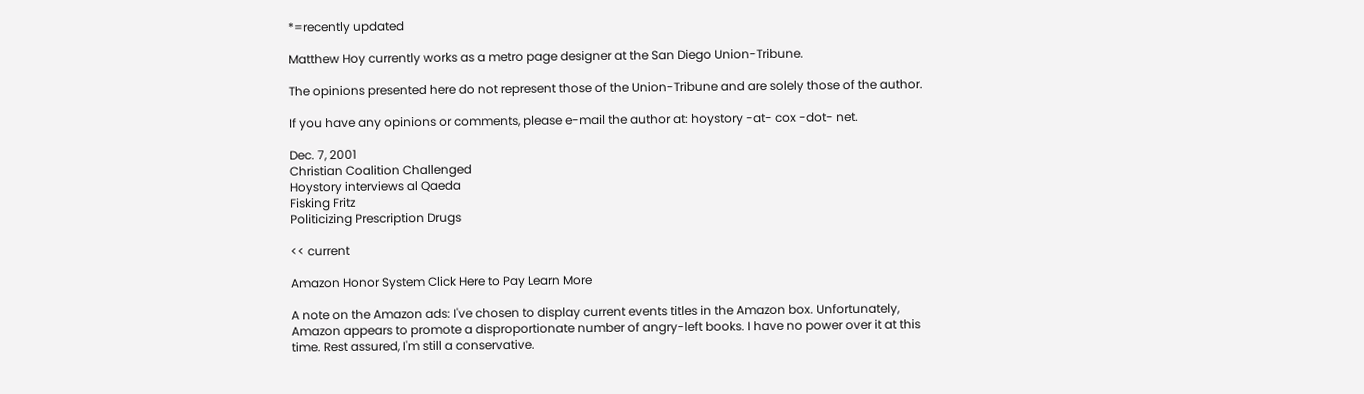*=recently updated

Matthew Hoy currently works as a metro page designer at the San Diego Union-Tribune.

The opinions presented here do not represent those of the Union-Tribune and are solely those of the author.

If you have any opinions or comments, please e-mail the author at: hoystory -at- cox -dot- net.

Dec. 7, 2001
Christian Coalition Challenged
Hoystory interviews al Qaeda
Fisking Fritz
Politicizing Prescription Drugs

<< current

Amazon Honor System Click Here to Pay Learn More

A note on the Amazon ads: I've chosen to display current events titles in the Amazon box. Unfortunately, Amazon appears to promote a disproportionate number of angry-left books. I have no power over it at this time. Rest assured, I'm still a conservative.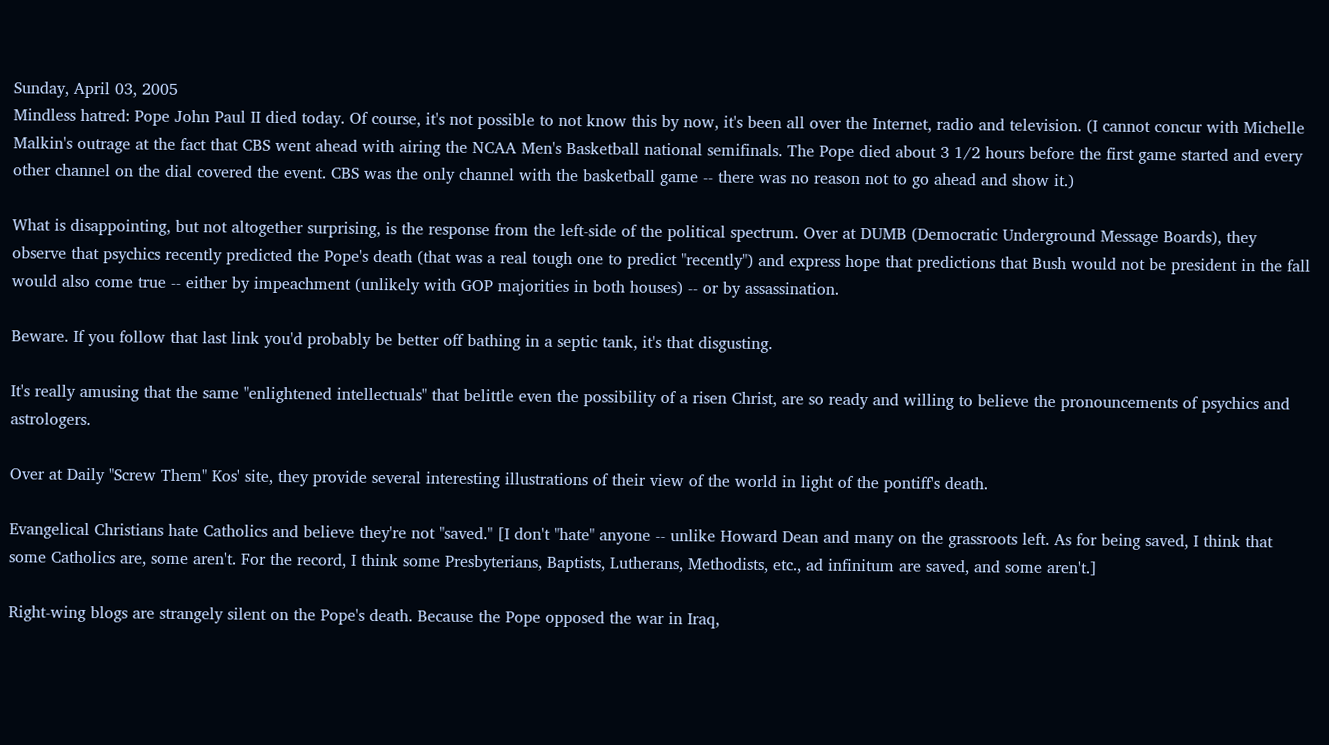Sunday, April 03, 2005
Mindless hatred: Pope John Paul II died today. Of course, it's not possible to not know this by now, it's been all over the Internet, radio and television. (I cannot concur with Michelle Malkin's outrage at the fact that CBS went ahead with airing the NCAA Men's Basketball national semifinals. The Pope died about 3 1/2 hours before the first game started and every other channel on the dial covered the event. CBS was the only channel with the basketball game -- there was no reason not to go ahead and show it.)

What is disappointing, but not altogether surprising, is the response from the left-side of the political spectrum. Over at DUMB (Democratic Underground Message Boards), they observe that psychics recently predicted the Pope's death (that was a real tough one to predict "recently") and express hope that predictions that Bush would not be president in the fall would also come true -- either by impeachment (unlikely with GOP majorities in both houses) -- or by assassination.

Beware. If you follow that last link you'd probably be better off bathing in a septic tank, it's that disgusting.

It's really amusing that the same "enlightened intellectuals" that belittle even the possibility of a risen Christ, are so ready and willing to believe the pronouncements of psychics and astrologers.

Over at Daily "Screw Them" Kos' site, they provide several interesting illustrations of their view of the world in light of the pontiff's death.

Evangelical Christians hate Catholics and believe they're not "saved." [I don't "hate" anyone -- unlike Howard Dean and many on the grassroots left. As for being saved, I think that some Catholics are, some aren't. For the record, I think some Presbyterians, Baptists, Lutherans, Methodists, etc., ad infinitum are saved, and some aren't.]

Right-wing blogs are strangely silent on the Pope's death. Because the Pope opposed the war in Iraq,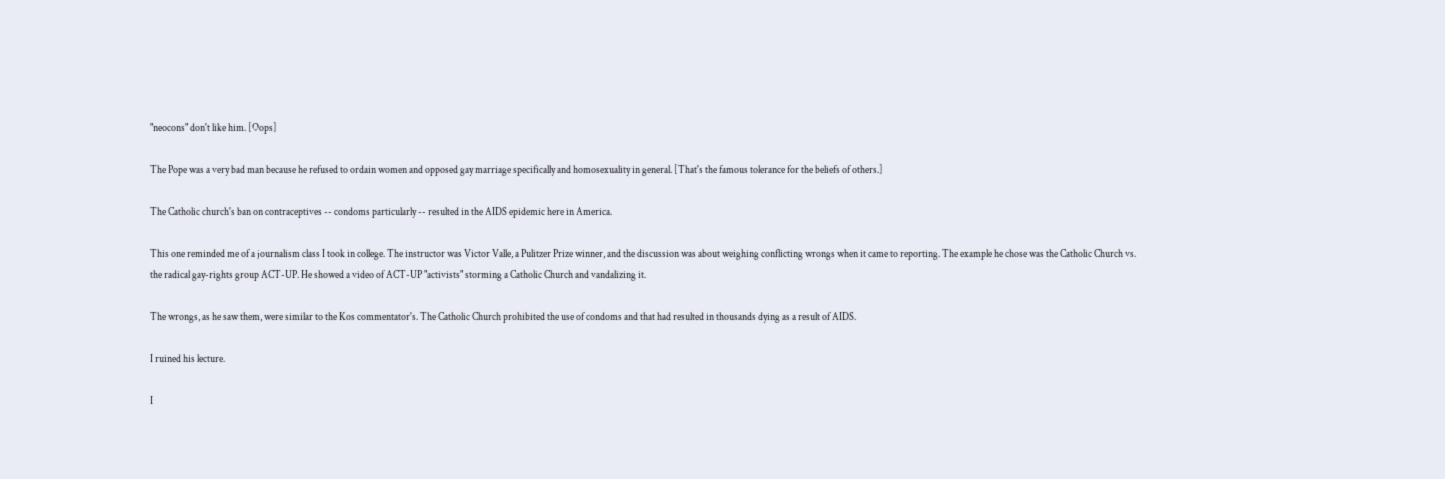"neocons" don't like him. [Oops]

The Pope was a very bad man because he refused to ordain women and opposed gay marriage specifically and homosexuality in general. [That's the famous tolerance for the beliefs of others.]

The Catholic church's ban on contraceptives -- condoms particularly -- resulted in the AIDS epidemic here in America.

This one reminded me of a journalism class I took in college. The instructor was Victor Valle, a Pulitzer Prize winner, and the discussion was about weighing conflicting wrongs when it came to reporting. The example he chose was the Catholic Church vs. the radical gay-rights group ACT-UP. He showed a video of ACT-UP "activists" storming a Catholic Church and vandalizing it.

The wrongs, as he saw them, were similar to the Kos commentator's. The Catholic Church prohibited the use of condoms and that had resulted in thousands dying as a result of AIDS.

I ruined his lecture.

I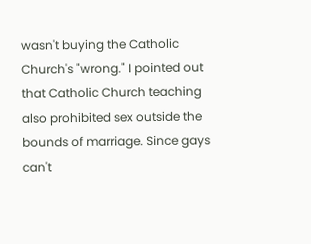wasn't buying the Catholic Church's "wrong." I pointed out that Catholic Church teaching also prohibited sex outside the bounds of marriage. Since gays can't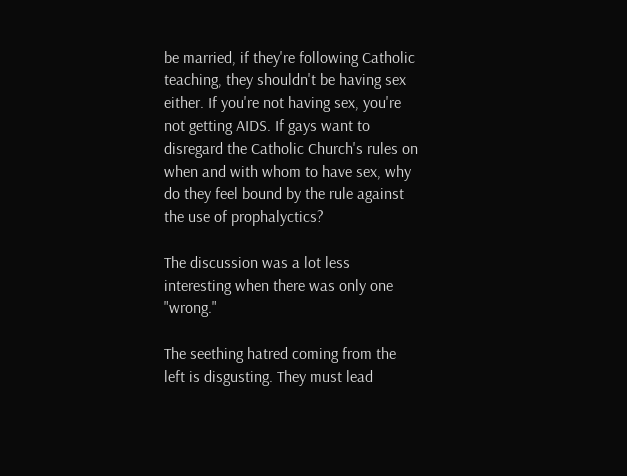be married, if they're following Catholic teaching, they shouldn't be having sex either. If you're not having sex, you're not getting AIDS. If gays want to disregard the Catholic Church's rules on when and with whom to have sex, why do they feel bound by the rule against the use of prophalyctics?

The discussion was a lot less interesting when there was only one "wrong."

The seething hatred coming from the left is disgusting. They must lead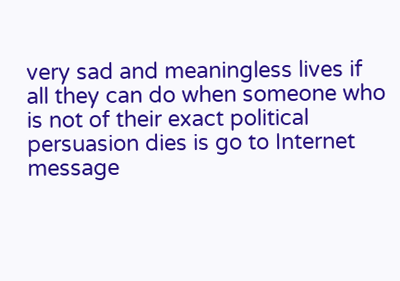very sad and meaningless lives if all they can do when someone who is not of their exact political persuasion dies is go to Internet message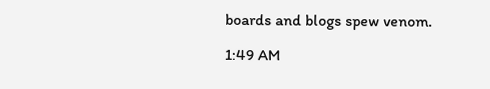boards and blogs spew venom.

1:49 AM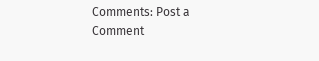Comments: Post a Comment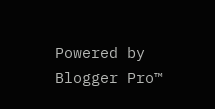Powered by Blogger Pro™